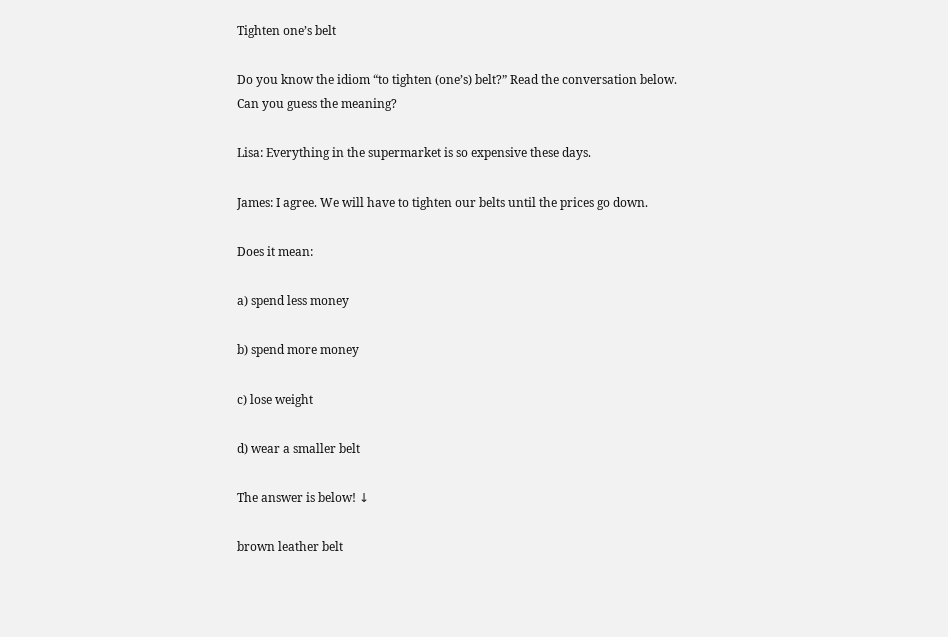Tighten one’s belt

Do you know the idiom “to tighten (one’s) belt?” Read the conversation below. Can you guess the meaning?

Lisa: Everything in the supermarket is so expensive these days.

James: I agree. We will have to tighten our belts until the prices go down.

Does it mean:

a) spend less money

b) spend more money

c) lose weight

d) wear a smaller belt

The answer is below! ↓

brown leather belt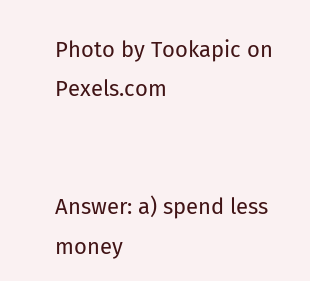Photo by Tookapic on Pexels.com


Answer: a) spend less money